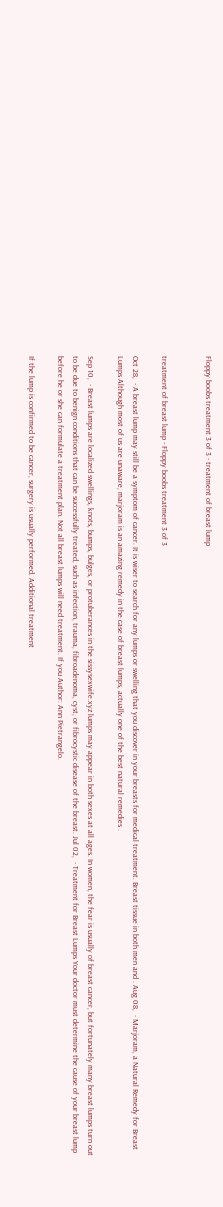Floppy boobs treatment 3 of 3 - treatment of breast lump


treatment of breast lump - Floppy boobs treatment 3 of 3

Oct 28,  · A breast lump may still be a symptom of cancer. It is wiser to search for any lumps or swelling that you discover in your breasts for medical treatment. Breast tissue in both men and . Aug 08,  · Marjoram, a Natural Remedy for Breast Lumps Although most of us are unaware, marjoram is an amazing remedy in the case of breast lumps, actually one of the best natural remedies .

Sep 10,  · Breast lumps are localized swellings, knots, bumps, bulges, or protuberances in the sissysexwife.xyz lumps may appear in both sexes at all ages. In women, the fear is usually of breast cancer, but fortunately many breast lumps turn out to be due to benign conditions that can be successfully treated, such as infection, trauma, fibroadenoma, cyst, or fibrocystic disease of the breast. Jul 02,  · Treatment for Breast Lumps Your doctor must determine the cause of your breast lump before he or she can formulate a treatment plan. Not all breast lumps will need treatment. If you Author: Ann Pietrangelo.

If the lump is confirmed to be cancer, surgery is usually performed. Additional treatment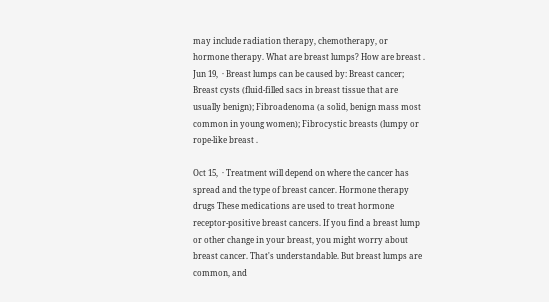may include radiation therapy, chemotherapy, or hormone therapy. What are breast lumps? How are breast . Jun 19,  · Breast lumps can be caused by: Breast cancer; Breast cysts (fluid-filled sacs in breast tissue that are usually benign); Fibroadenoma (a solid, benign mass most common in young women); Fibrocystic breasts (lumpy or rope-like breast .

Oct 15,  · Treatment will depend on where the cancer has spread and the type of breast cancer. Hormone therapy drugs These medications are used to treat hormone receptor-positive breast cancers. If you find a breast lump or other change in your breast, you might worry about breast cancer. That's understandable. But breast lumps are common, and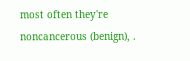most often they're noncancerous (benign), .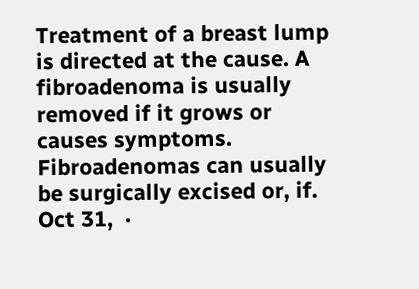Treatment of a breast lump is directed at the cause. A fibroadenoma is usually removed if it grows or causes symptoms. Fibroadenomas can usually be surgically excised or, if. Oct 31,  ·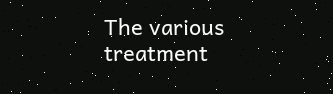The various treatment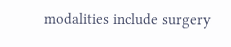modalities include surgery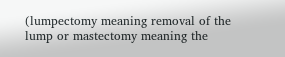(lumpectomy meaning removal of the lump or mastectomy meaning the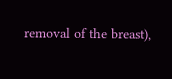removal of the breast),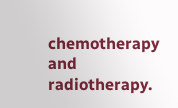chemotherapy and radiotherapy.